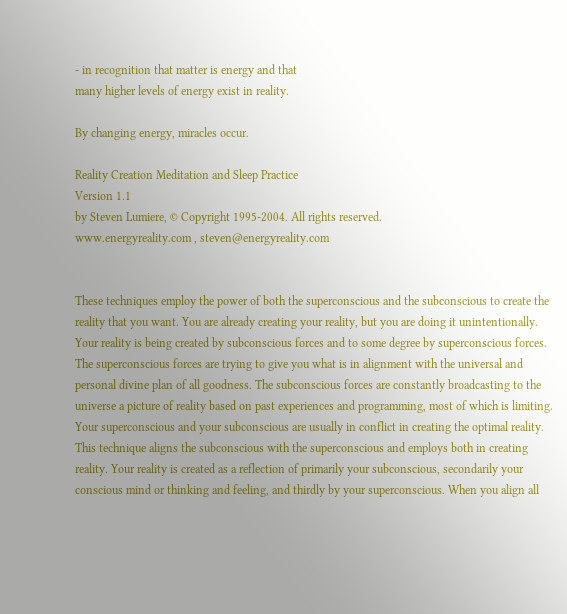- in recognition that matter is energy and that
many higher levels of energy exist in reality.

By changing energy, miracles occur.

Reality Creation Meditation and Sleep Practice
Version 1.1
by Steven Lumiere, © Copyright 1995-2004. All rights reserved.
www.energyreality.com , steven@energyreality.com


These techniques employ the power of both the superconscious and the subconscious to create the reality that you want. You are already creating your reality, but you are doing it unintentionally. Your reality is being created by subconscious forces and to some degree by superconscious forces. The superconscious forces are trying to give you what is in alignment with the universal and personal divine plan of all goodness. The subconscious forces are constantly broadcasting to the universe a picture of reality based on past experiences and programming, most of which is limiting. Your superconscious and your subconscious are usually in conflict in creating the optimal reality. This technique aligns the subconscious with the superconscious and employs both in creating reality. Your reality is created as a reflection of primarily your subconscious, secondarily your conscious mind or thinking and feeling, and thirdly by your superconscious. When you align all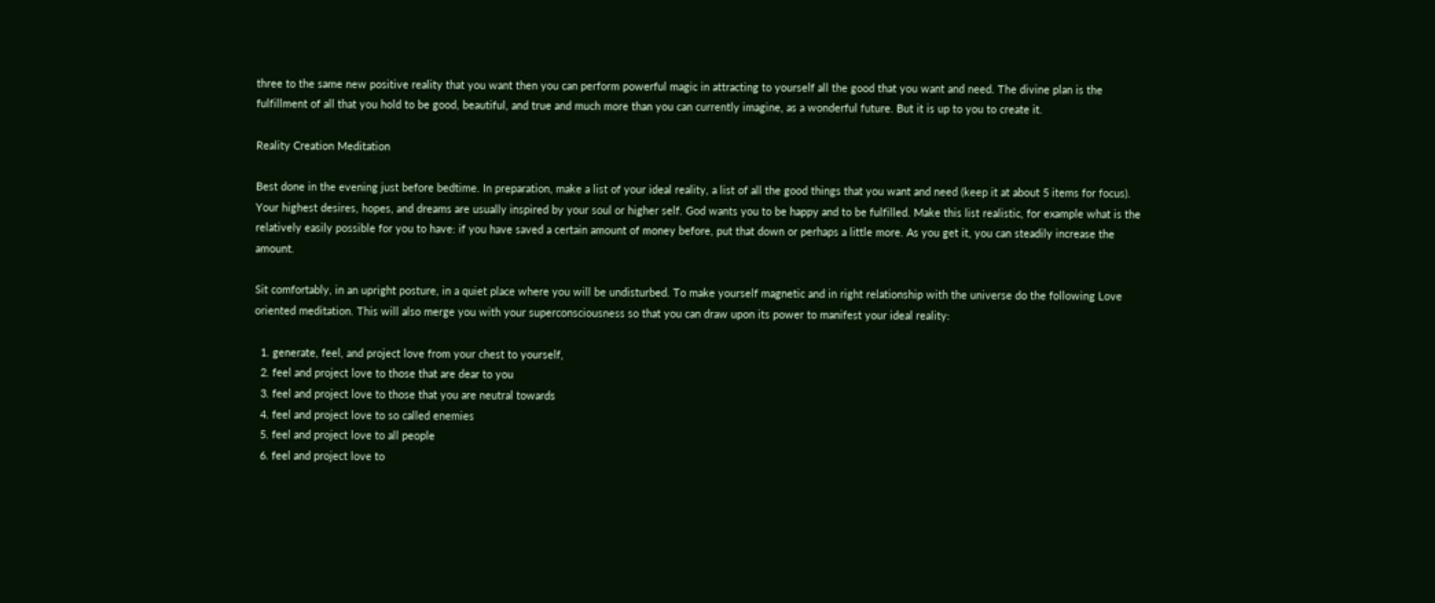three to the same new positive reality that you want then you can perform powerful magic in attracting to yourself all the good that you want and need. The divine plan is the fulfillment of all that you hold to be good, beautiful, and true and much more than you can currently imagine, as a wonderful future. But it is up to you to create it.

Reality Creation Meditation

Best done in the evening just before bedtime. In preparation, make a list of your ideal reality, a list of all the good things that you want and need (keep it at about 5 items for focus). Your highest desires, hopes, and dreams are usually inspired by your soul or higher self. God wants you to be happy and to be fulfilled. Make this list realistic, for example what is the relatively easily possible for you to have: if you have saved a certain amount of money before, put that down or perhaps a little more. As you get it, you can steadily increase the amount.

Sit comfortably, in an upright posture, in a quiet place where you will be undisturbed. To make yourself magnetic and in right relationship with the universe do the following Love oriented meditation. This will also merge you with your superconsciousness so that you can draw upon its power to manifest your ideal reality:

  1. generate, feel, and project love from your chest to yourself,
  2. feel and project love to those that are dear to you
  3. feel and project love to those that you are neutral towards
  4. feel and project love to so called enemies
  5. feel and project love to all people
  6. feel and project love to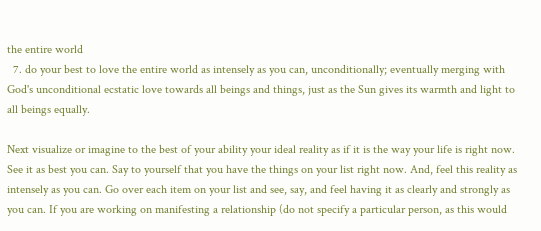the entire world
  7. do your best to love the entire world as intensely as you can, unconditionally; eventually merging with God's unconditional ecstatic love towards all beings and things, just as the Sun gives its warmth and light to all beings equally.

Next visualize or imagine to the best of your ability your ideal reality as if it is the way your life is right now. See it as best you can. Say to yourself that you have the things on your list right now. And, feel this reality as intensely as you can. Go over each item on your list and see, say, and feel having it as clearly and strongly as you can. If you are working on manifesting a relationship (do not specify a particular person, as this would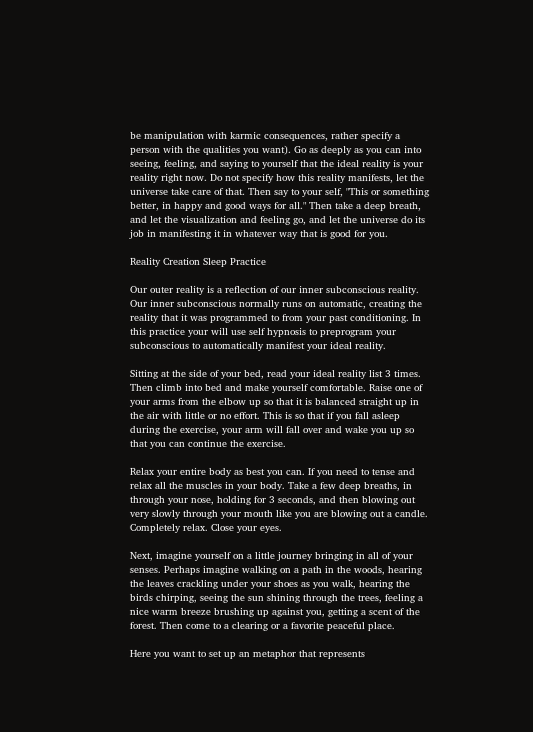be manipulation with karmic consequences, rather specify a person with the qualities you want). Go as deeply as you can into seeing, feeling, and saying to yourself that the ideal reality is your reality right now. Do not specify how this reality manifests, let the universe take care of that. Then say to your self, "This or something better, in happy and good ways for all." Then take a deep breath, and let the visualization and feeling go, and let the universe do its job in manifesting it in whatever way that is good for you.

Reality Creation Sleep Practice

Our outer reality is a reflection of our inner subconscious reality. Our inner subconscious normally runs on automatic, creating the reality that it was programmed to from your past conditioning. In this practice your will use self hypnosis to preprogram your subconscious to automatically manifest your ideal reality.

Sitting at the side of your bed, read your ideal reality list 3 times. Then climb into bed and make yourself comfortable. Raise one of your arms from the elbow up so that it is balanced straight up in the air with little or no effort. This is so that if you fall asleep during the exercise, your arm will fall over and wake you up so that you can continue the exercise.

Relax your entire body as best you can. If you need to tense and relax all the muscles in your body. Take a few deep breaths, in through your nose, holding for 3 seconds, and then blowing out very slowly through your mouth like you are blowing out a candle. Completely relax. Close your eyes.

Next, imagine yourself on a little journey bringing in all of your senses. Perhaps imagine walking on a path in the woods, hearing the leaves crackling under your shoes as you walk, hearing the birds chirping, seeing the sun shining through the trees, feeling a nice warm breeze brushing up against you, getting a scent of the forest. Then come to a clearing or a favorite peaceful place.

Here you want to set up an metaphor that represents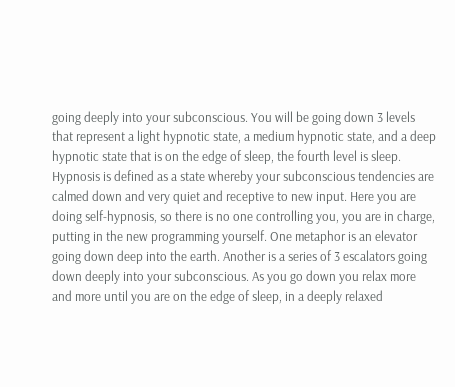going deeply into your subconscious. You will be going down 3 levels that represent a light hypnotic state, a medium hypnotic state, and a deep hypnotic state that is on the edge of sleep, the fourth level is sleep. Hypnosis is defined as a state whereby your subconscious tendencies are calmed down and very quiet and receptive to new input. Here you are doing self-hypnosis, so there is no one controlling you, you are in charge, putting in the new programming yourself. One metaphor is an elevator going down deep into the earth. Another is a series of 3 escalators going down deeply into your subconscious. As you go down you relax more and more until you are on the edge of sleep, in a deeply relaxed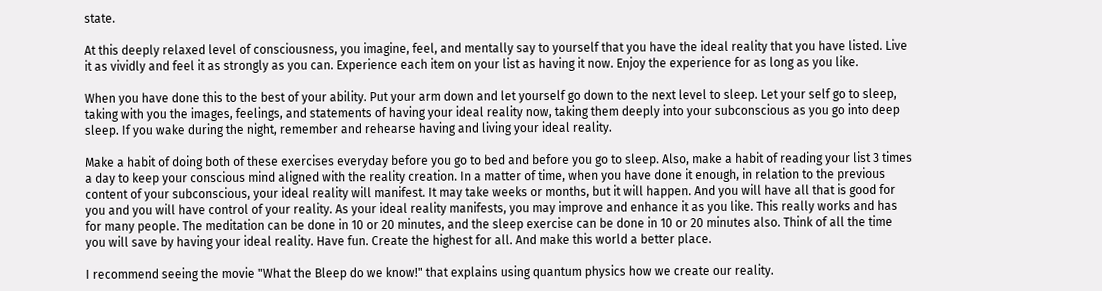state.

At this deeply relaxed level of consciousness, you imagine, feel, and mentally say to yourself that you have the ideal reality that you have listed. Live it as vividly and feel it as strongly as you can. Experience each item on your list as having it now. Enjoy the experience for as long as you like.

When you have done this to the best of your ability. Put your arm down and let yourself go down to the next level to sleep. Let your self go to sleep, taking with you the images, feelings, and statements of having your ideal reality now, taking them deeply into your subconscious as you go into deep sleep. If you wake during the night, remember and rehearse having and living your ideal reality.

Make a habit of doing both of these exercises everyday before you go to bed and before you go to sleep. Also, make a habit of reading your list 3 times a day to keep your conscious mind aligned with the reality creation. In a matter of time, when you have done it enough, in relation to the previous content of your subconscious, your ideal reality will manifest. It may take weeks or months, but it will happen. And you will have all that is good for you and you will have control of your reality. As your ideal reality manifests, you may improve and enhance it as you like. This really works and has for many people. The meditation can be done in 10 or 20 minutes, and the sleep exercise can be done in 10 or 20 minutes also. Think of all the time you will save by having your ideal reality. Have fun. Create the highest for all. And make this world a better place.

I recommend seeing the movie "What the Bleep do we know!" that explains using quantum physics how we create our reality.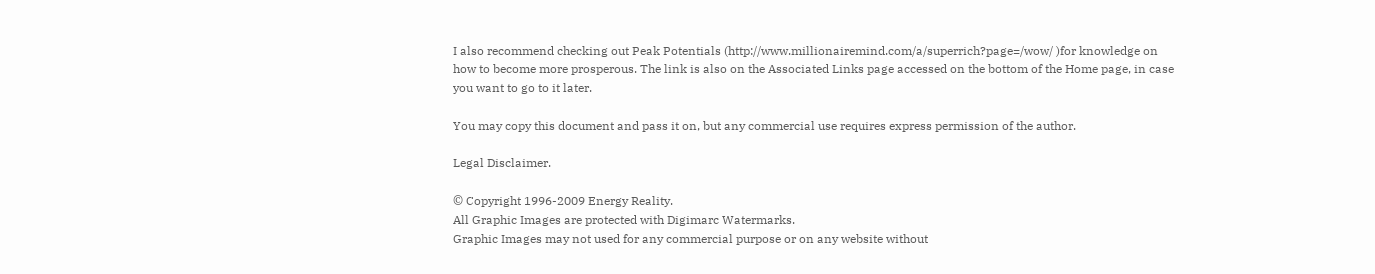I also recommend checking out Peak Potentials (http://www.millionairemind.com/a/superrich?page=/wow/ )for knowledge on how to become more prosperous. The link is also on the Associated Links page accessed on the bottom of the Home page, in case you want to go to it later.

You may copy this document and pass it on, but any commercial use requires express permission of the author.

Legal Disclaimer.

© Copyright 1996-2009 Energy Reality.
All Graphic Images are protected with Digimarc Watermarks.
Graphic Images may not used for any commercial purpose or on any website without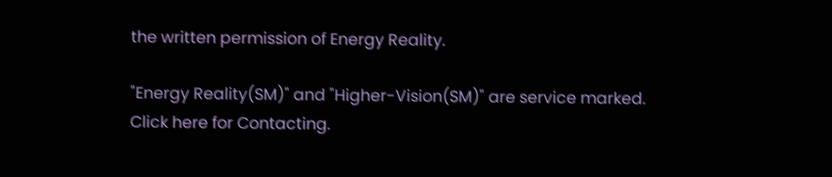the written permission of Energy Reality.

"Energy Reality(SM)" and "Higher-Vision(SM)" are service marked.
Click here for Contacting.